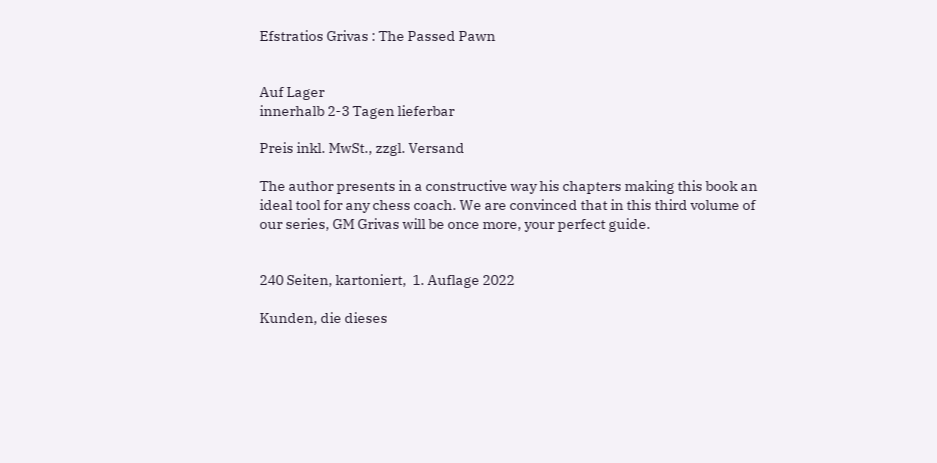Efstratios Grivas : The Passed Pawn


Auf Lager
innerhalb 2-3 Tagen lieferbar

Preis inkl. MwSt., zzgl. Versand

The author presents in a constructive way his chapters making this book an ideal tool for any chess coach. We are convinced that in this third volume of our series, GM Grivas will be once more, your perfect guide.


240 Seiten, kartoniert,  1. Auflage 2022

Kunden, die dieses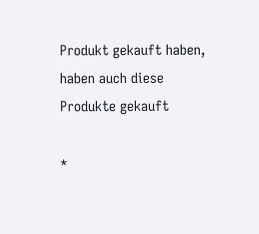Produkt gekauft haben, haben auch diese Produkte gekauft

*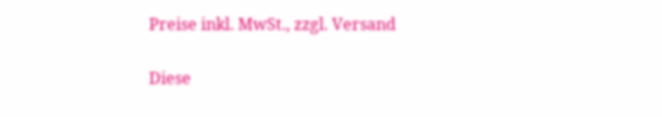Preise inkl. MwSt., zzgl. Versand

Diese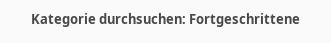Kategorie durchsuchen: Fortgeschrittene